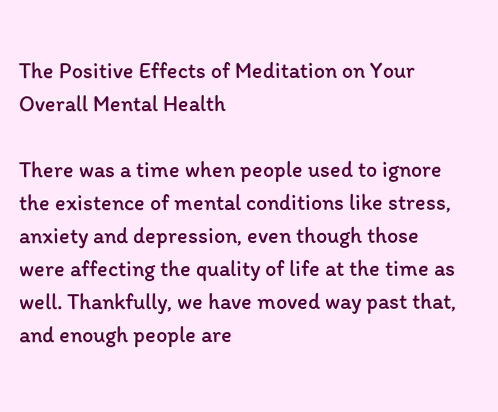The Positive Effects of Meditation on Your Overall Mental Health

There was a time when people used to ignore the existence of mental conditions like stress, anxiety and depression, even though those were affecting the quality of life at the time as well. Thankfully, we have moved way past that, and enough people are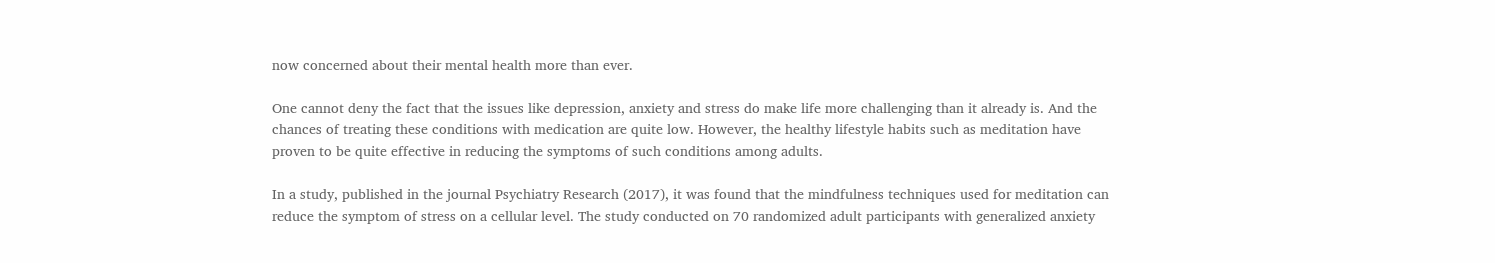now concerned about their mental health more than ever.

One cannot deny the fact that the issues like depression, anxiety and stress do make life more challenging than it already is. And the chances of treating these conditions with medication are quite low. However, the healthy lifestyle habits such as meditation have proven to be quite effective in reducing the symptoms of such conditions among adults.

In a study, published in the journal Psychiatry Research (2017), it was found that the mindfulness techniques used for meditation can reduce the symptom of stress on a cellular level. The study conducted on 70 randomized adult participants with generalized anxiety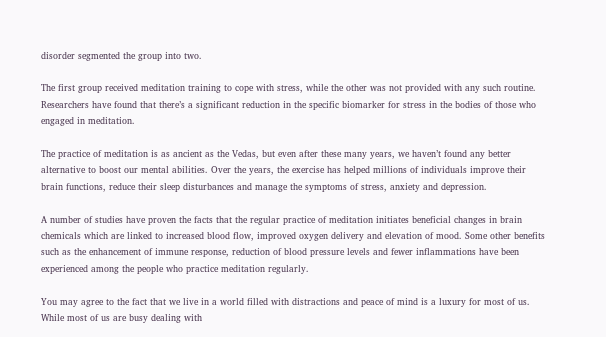disorder segmented the group into two.

The first group received meditation training to cope with stress, while the other was not provided with any such routine. Researchers have found that there’s a significant reduction in the specific biomarker for stress in the bodies of those who engaged in meditation.

The practice of meditation is as ancient as the Vedas, but even after these many years, we haven’t found any better alternative to boost our mental abilities. Over the years, the exercise has helped millions of individuals improve their brain functions, reduce their sleep disturbances and manage the symptoms of stress, anxiety and depression.

A number of studies have proven the facts that the regular practice of meditation initiates beneficial changes in brain chemicals which are linked to increased blood flow, improved oxygen delivery and elevation of mood. Some other benefits such as the enhancement of immune response, reduction of blood pressure levels and fewer inflammations have been experienced among the people who practice meditation regularly.

You may agree to the fact that we live in a world filled with distractions and peace of mind is a luxury for most of us. While most of us are busy dealing with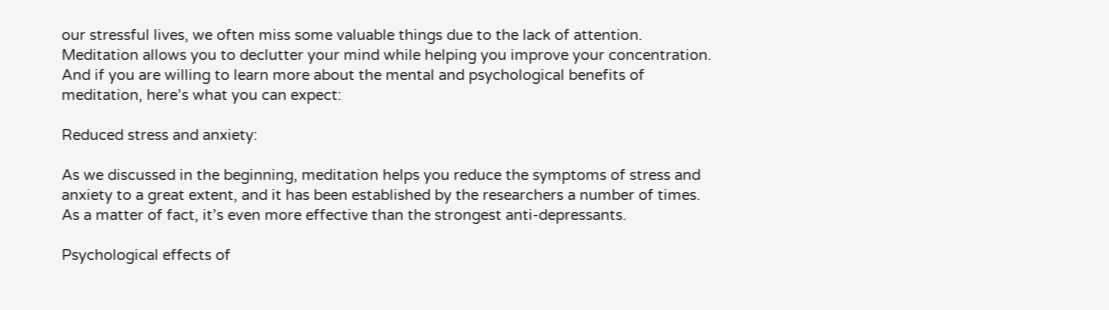our stressful lives, we often miss some valuable things due to the lack of attention. Meditation allows you to declutter your mind while helping you improve your concentration. And if you are willing to learn more about the mental and psychological benefits of meditation, here’s what you can expect:

Reduced stress and anxiety:

As we discussed in the beginning, meditation helps you reduce the symptoms of stress and anxiety to a great extent, and it has been established by the researchers a number of times. As a matter of fact, it’s even more effective than the strongest anti-depressants.

Psychological effects of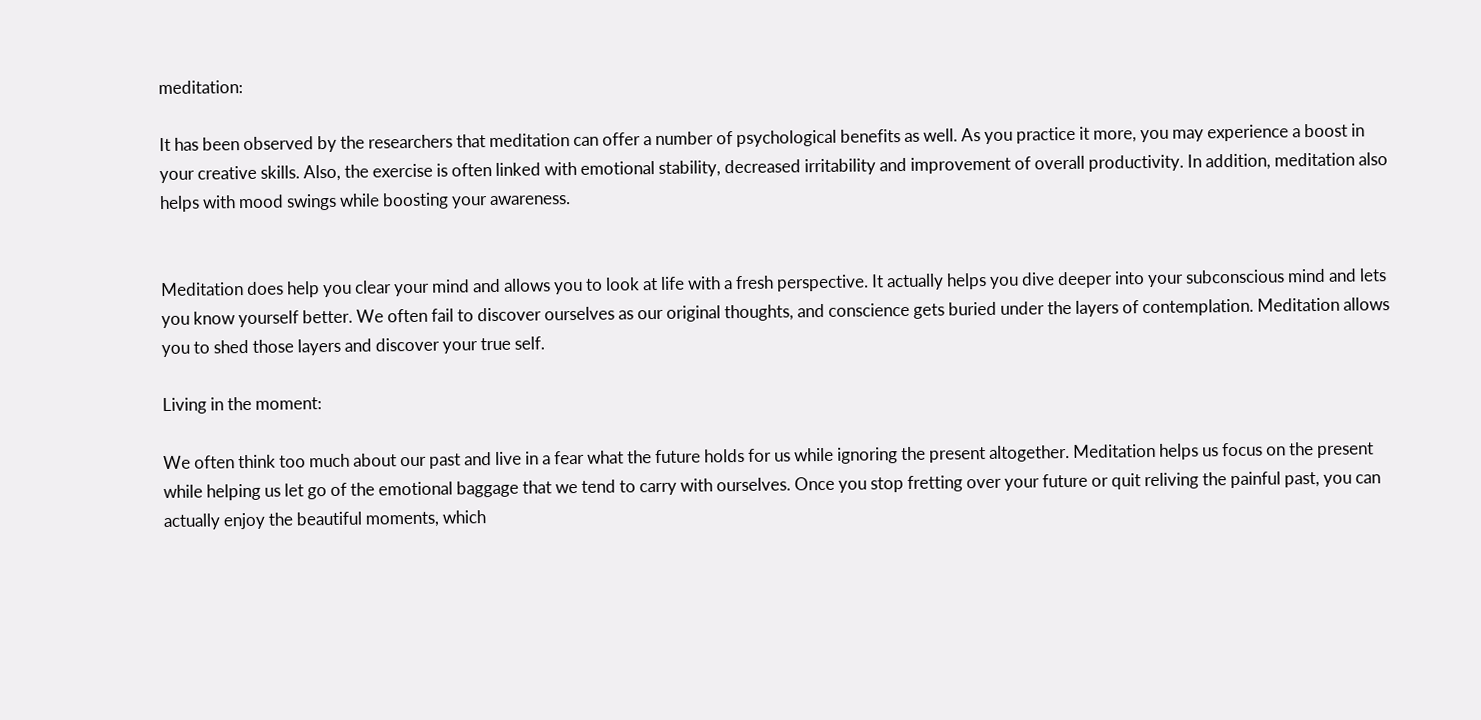meditation:

It has been observed by the researchers that meditation can offer a number of psychological benefits as well. As you practice it more, you may experience a boost in your creative skills. Also, the exercise is often linked with emotional stability, decreased irritability and improvement of overall productivity. In addition, meditation also helps with mood swings while boosting your awareness.


Meditation does help you clear your mind and allows you to look at life with a fresh perspective. It actually helps you dive deeper into your subconscious mind and lets you know yourself better. We often fail to discover ourselves as our original thoughts, and conscience gets buried under the layers of contemplation. Meditation allows you to shed those layers and discover your true self.

Living in the moment:

We often think too much about our past and live in a fear what the future holds for us while ignoring the present altogether. Meditation helps us focus on the present while helping us let go of the emotional baggage that we tend to carry with ourselves. Once you stop fretting over your future or quit reliving the painful past, you can actually enjoy the beautiful moments, which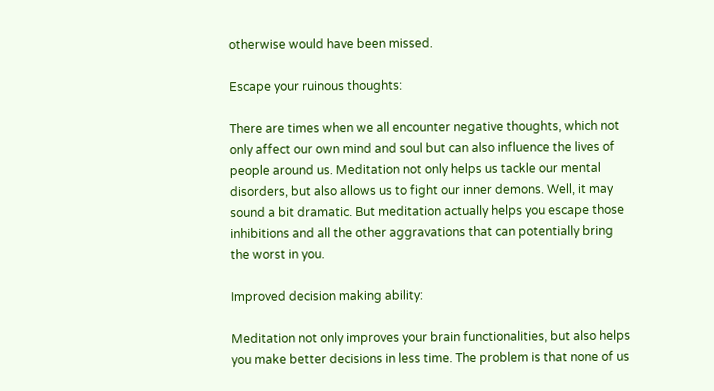otherwise would have been missed.

Escape your ruinous thoughts:

There are times when we all encounter negative thoughts, which not only affect our own mind and soul but can also influence the lives of people around us. Meditation not only helps us tackle our mental disorders, but also allows us to fight our inner demons. Well, it may sound a bit dramatic. But meditation actually helps you escape those inhibitions and all the other aggravations that can potentially bring the worst in you.

Improved decision making ability:

Meditation not only improves your brain functionalities, but also helps you make better decisions in less time. The problem is that none of us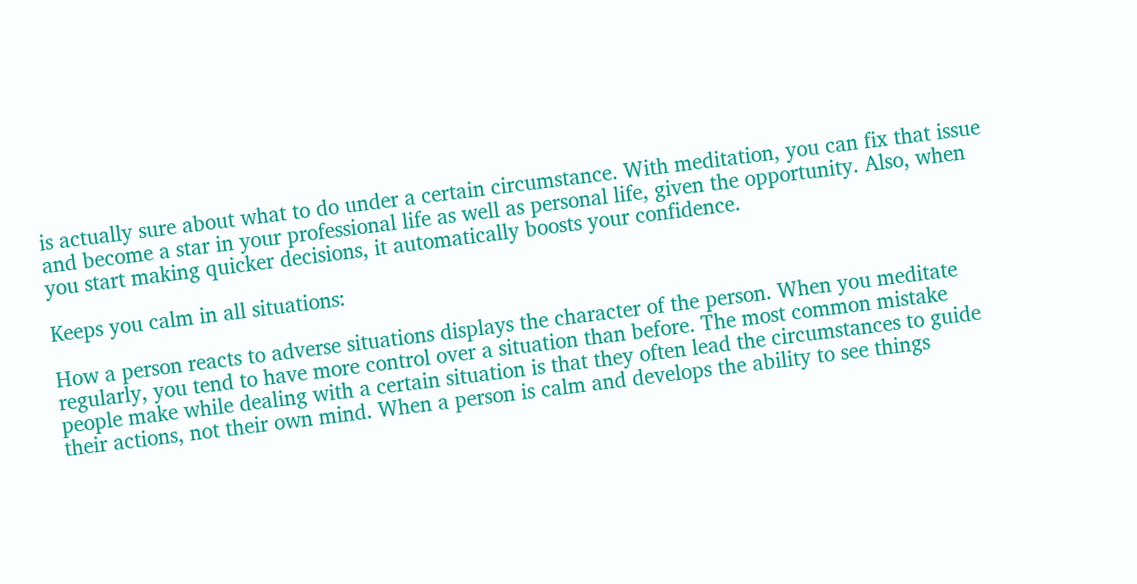is actually sure about what to do under a certain circumstance. With meditation, you can fix that issue and become a star in your professional life as well as personal life, given the opportunity. Also, when you start making quicker decisions, it automatically boosts your confidence.

Keeps you calm in all situations:

How a person reacts to adverse situations displays the character of the person. When you meditate regularly, you tend to have more control over a situation than before. The most common mistake people make while dealing with a certain situation is that they often lead the circumstances to guide their actions, not their own mind. When a person is calm and develops the ability to see things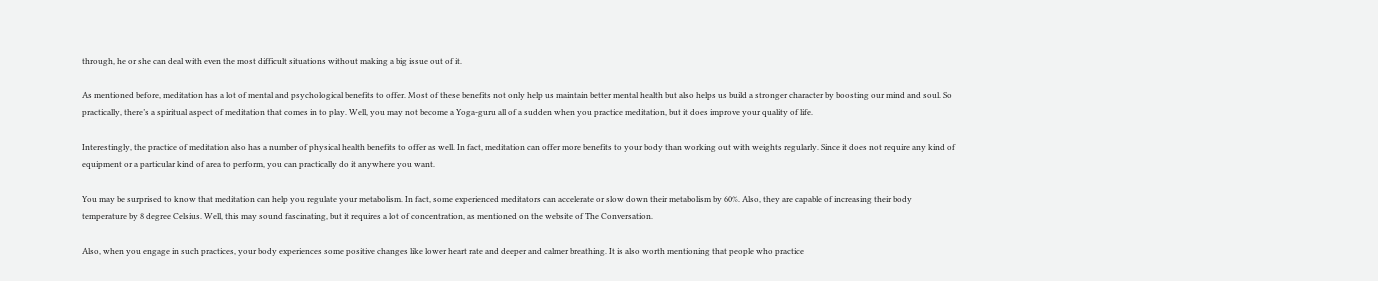through, he or she can deal with even the most difficult situations without making a big issue out of it.

As mentioned before, meditation has a lot of mental and psychological benefits to offer. Most of these benefits not only help us maintain better mental health but also helps us build a stronger character by boosting our mind and soul. So practically, there’s a spiritual aspect of meditation that comes in to play. Well, you may not become a Yoga-guru all of a sudden when you practice meditation, but it does improve your quality of life.

Interestingly, the practice of meditation also has a number of physical health benefits to offer as well. In fact, meditation can offer more benefits to your body than working out with weights regularly. Since it does not require any kind of equipment or a particular kind of area to perform, you can practically do it anywhere you want.

You may be surprised to know that meditation can help you regulate your metabolism. In fact, some experienced meditators can accelerate or slow down their metabolism by 60%. Also, they are capable of increasing their body temperature by 8 degree Celsius. Well, this may sound fascinating, but it requires a lot of concentration, as mentioned on the website of The Conversation.

Also, when you engage in such practices, your body experiences some positive changes like lower heart rate and deeper and calmer breathing. It is also worth mentioning that people who practice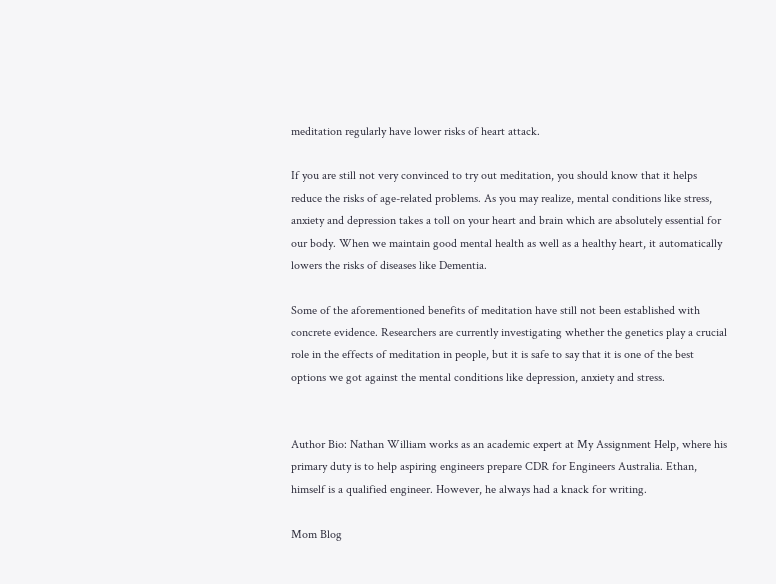meditation regularly have lower risks of heart attack.

If you are still not very convinced to try out meditation, you should know that it helps reduce the risks of age-related problems. As you may realize, mental conditions like stress, anxiety and depression takes a toll on your heart and brain which are absolutely essential for our body. When we maintain good mental health as well as a healthy heart, it automatically lowers the risks of diseases like Dementia.

Some of the aforementioned benefits of meditation have still not been established with concrete evidence. Researchers are currently investigating whether the genetics play a crucial role in the effects of meditation in people, but it is safe to say that it is one of the best options we got against the mental conditions like depression, anxiety and stress.


Author Bio: Nathan William works as an academic expert at My Assignment Help, where his primary duty is to help aspiring engineers prepare CDR for Engineers Australia. Ethan, himself is a qualified engineer. However, he always had a knack for writing.

Mom Blog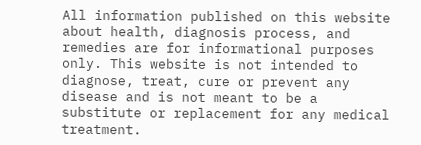All information published on this website about health, diagnosis process, and remedies are for informational purposes only. This website is not intended to diagnose, treat, cure or prevent any disease and is not meant to be a substitute or replacement for any medical treatment.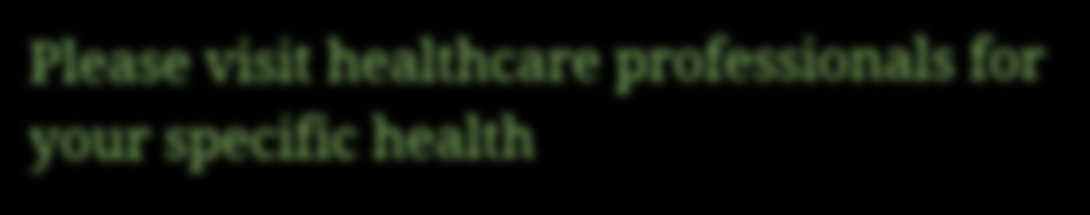Please visit healthcare professionals for your specific health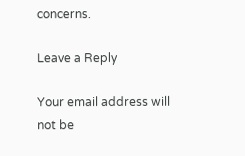concerns.

Leave a Reply

Your email address will not be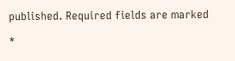published. Required fields are marked *